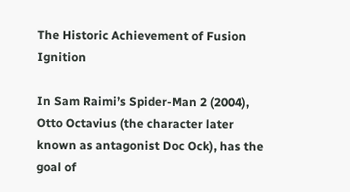The Historic Achievement of Fusion Ignition

In Sam Raimi’s Spider-Man 2 (2004), Otto Octavius (the character later known as antagonist Doc Ock), has the goal of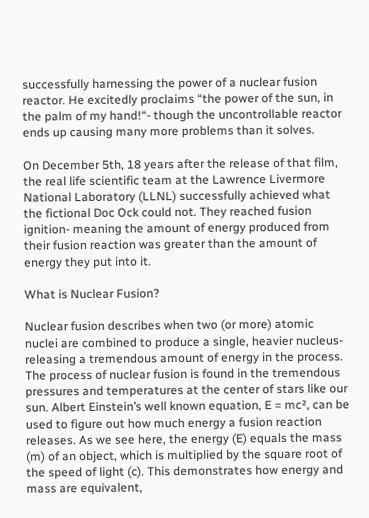successfully harnessing the power of a nuclear fusion reactor. He excitedly proclaims “the power of the sun, in the palm of my hand!“- though the uncontrollable reactor ends up causing many more problems than it solves.

On December 5th, 18 years after the release of that film, the real life scientific team at the Lawrence Livermore National Laboratory (LLNL) successfully achieved what the fictional Doc Ock could not. They reached fusion ignition- meaning the amount of energy produced from their fusion reaction was greater than the amount of energy they put into it.

What is Nuclear Fusion?

Nuclear fusion describes when two (or more) atomic nuclei are combined to produce a single, heavier nucleus- releasing a tremendous amount of energy in the process. The process of nuclear fusion is found in the tremendous pressures and temperatures at the center of stars like our sun. Albert Einstein’s well known equation, E = mc², can be used to figure out how much energy a fusion reaction releases. As we see here, the energy (E) equals the mass (m) of an object, which is multiplied by the square root of the speed of light (c). This demonstrates how energy and mass are equivalent,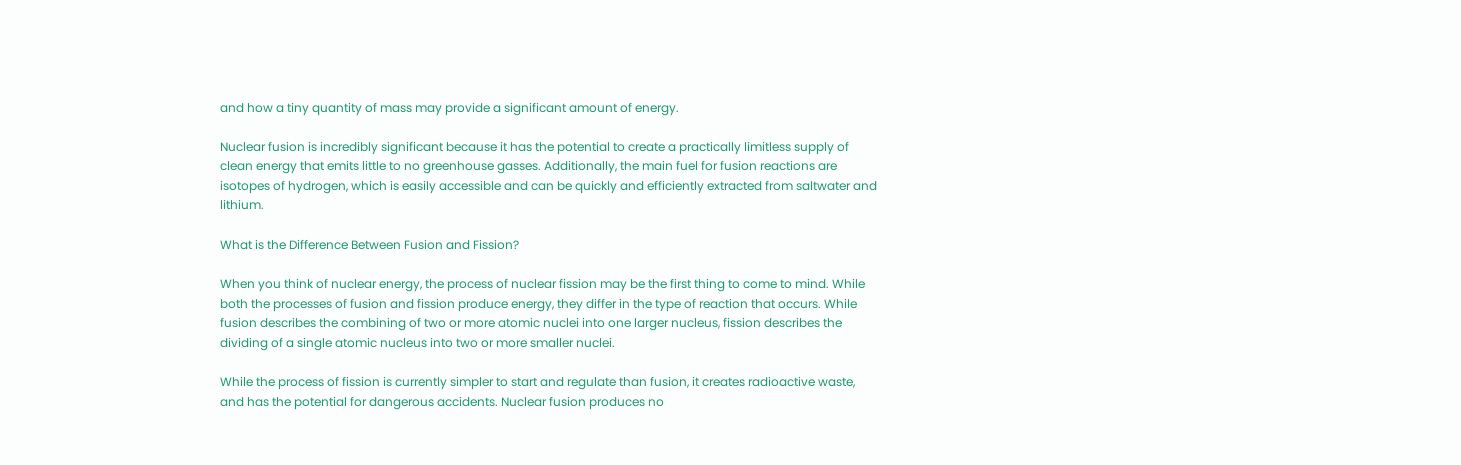and how a tiny quantity of mass may provide a significant amount of energy.

Nuclear fusion is incredibly significant because it has the potential to create a practically limitless supply of clean energy that emits little to no greenhouse gasses. Additionally, the main fuel for fusion reactions are isotopes of hydrogen, which is easily accessible and can be quickly and efficiently extracted from saltwater and lithium.

What is the Difference Between Fusion and Fission?

When you think of nuclear energy, the process of nuclear fission may be the first thing to come to mind. While both the processes of fusion and fission produce energy, they differ in the type of reaction that occurs. While fusion describes the combining of two or more atomic nuclei into one larger nucleus, fission describes the dividing of a single atomic nucleus into two or more smaller nuclei.

While the process of fission is currently simpler to start and regulate than fusion, it creates radioactive waste, and has the potential for dangerous accidents. Nuclear fusion produces no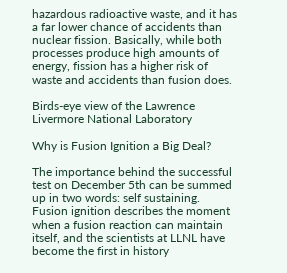hazardous radioactive waste, and it has a far lower chance of accidents than nuclear fission. Basically, while both processes produce high amounts of energy, fission has a higher risk of waste and accidents than fusion does.

Birds-eye view of the Lawrence Livermore National Laboratory

Why is Fusion Ignition a Big Deal?

The importance behind the successful test on December 5th can be summed up in two words: self sustaining. Fusion ignition describes the moment when a fusion reaction can maintain itself, and the scientists at LLNL have become the first in history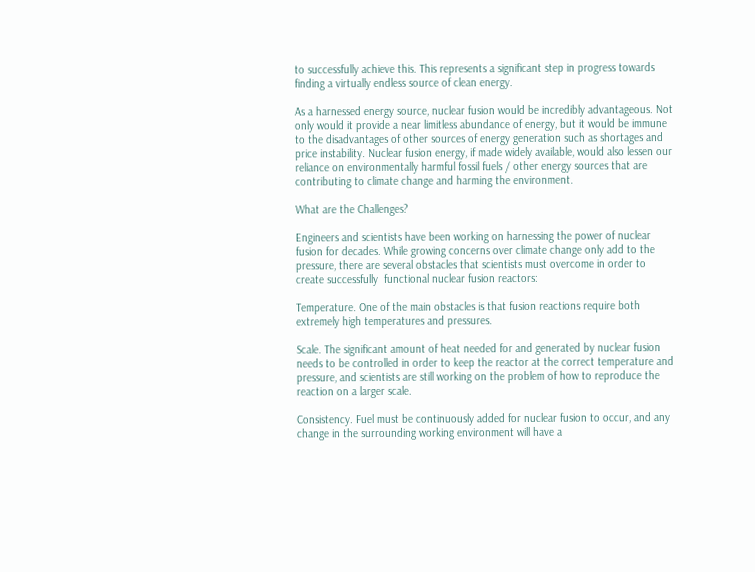to successfully achieve this. This represents a significant step in progress towards finding a virtually endless source of clean energy.

As a harnessed energy source, nuclear fusion would be incredibly advantageous. Not only would it provide a near limitless abundance of energy, but it would be immune to the disadvantages of other sources of energy generation such as shortages and price instability. Nuclear fusion energy, if made widely available, would also lessen our reliance on environmentally harmful fossil fuels / other energy sources that are contributing to climate change and harming the environment.

What are the Challenges?

Engineers and scientists have been working on harnessing the power of nuclear fusion for decades. While growing concerns over climate change only add to the pressure, there are several obstacles that scientists must overcome in order to create successfully  functional nuclear fusion reactors:

Temperature. One of the main obstacles is that fusion reactions require both extremely high temperatures and pressures.

Scale. The significant amount of heat needed for and generated by nuclear fusion needs to be controlled in order to keep the reactor at the correct temperature and pressure, and scientists are still working on the problem of how to reproduce the reaction on a larger scale.

Consistency. Fuel must be continuously added for nuclear fusion to occur, and any change in the surrounding working environment will have a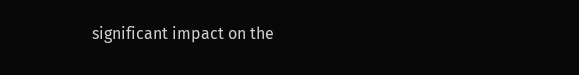significant impact on the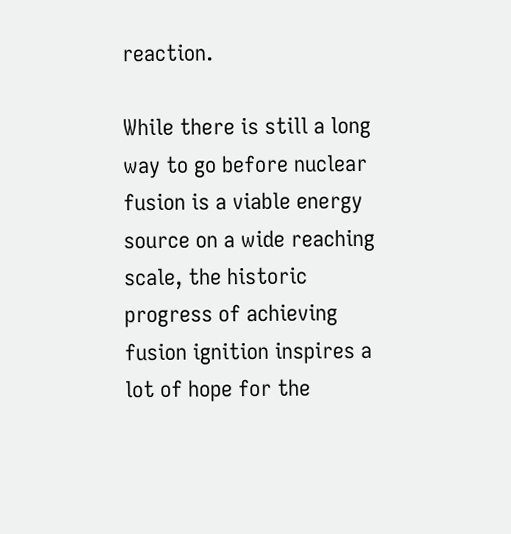reaction.

While there is still a long way to go before nuclear fusion is a viable energy source on a wide reaching scale, the historic progress of achieving fusion ignition inspires a lot of hope for the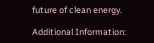future of clean energy.

Additional Information: